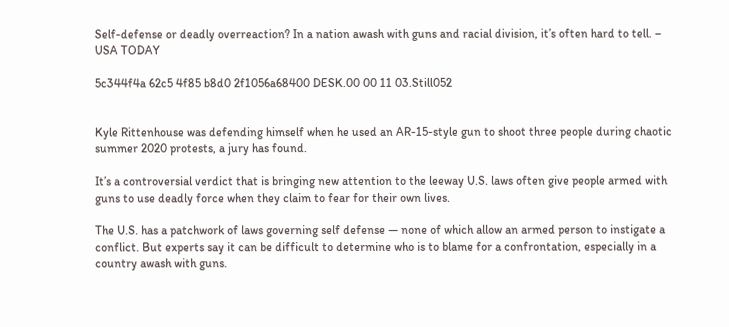Self-defense or deadly overreaction? In a nation awash with guns and racial division, it’s often hard to tell. – USA TODAY

5c344f4a 62c5 4f85 b8d0 2f1056a68400 DESK.00 00 11 03.Still052


Kyle Rittenhouse was defending himself when he used an AR-15-style gun to shoot three people during chaotic summer 2020 protests, a jury has found.

It’s a controversial verdict that is bringing new attention to the leeway U.S. laws often give people armed with guns to use deadly force when they claim to fear for their own lives.

The U.S. has a patchwork of laws governing self defense — none of which allow an armed person to instigate a conflict. But experts say it can be difficult to determine who is to blame for a confrontation, especially in a country awash with guns.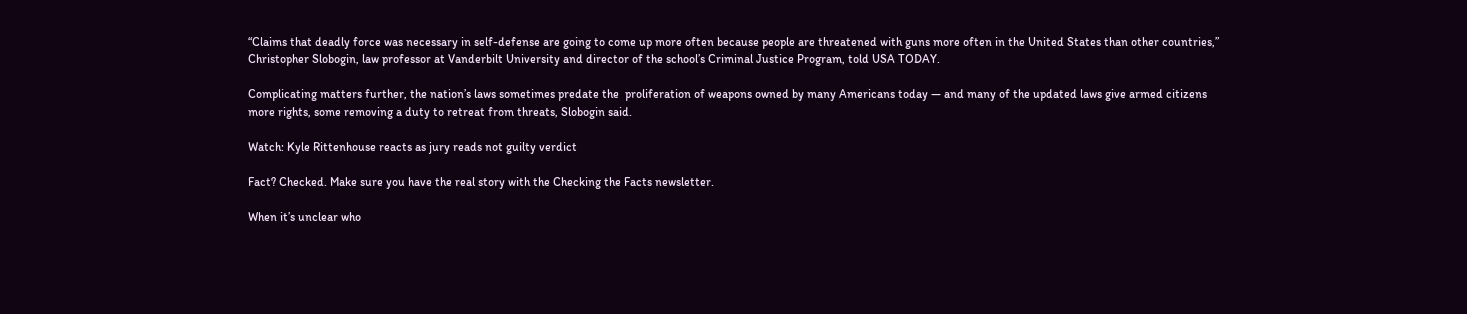“Claims that deadly force was necessary in self-defense are going to come up more often because people are threatened with guns more often in the United States than other countries,” Christopher Slobogin, law professor at Vanderbilt University and director of the school’s Criminal Justice Program, told USA TODAY.

Complicating matters further, the nation’s laws sometimes predate the  proliferation of weapons owned by many Americans today — and many of the updated laws give armed citizens more rights, some removing a duty to retreat from threats, Slobogin said.

Watch: Kyle Rittenhouse reacts as jury reads not guilty verdict

Fact? Checked. Make sure you have the real story with the Checking the Facts newsletter.

When it’s unclear who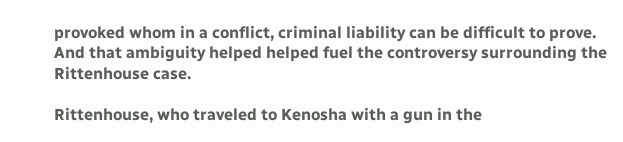provoked whom in a conflict, criminal liability can be difficult to prove. And that ambiguity helped helped fuel the controversy surrounding the Rittenhouse case.

Rittenhouse, who traveled to Kenosha with a gun in the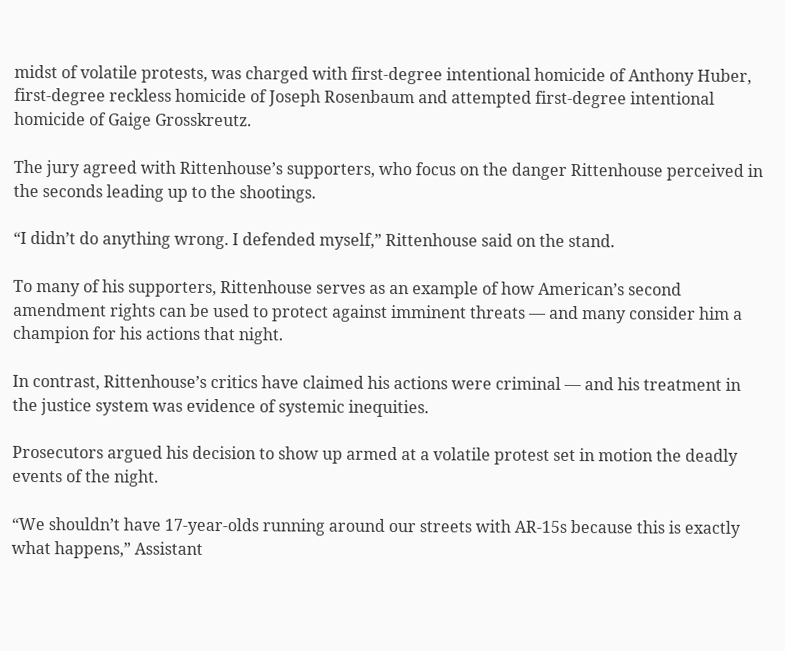midst of volatile protests, was charged with first-degree intentional homicide of Anthony Huber, first-degree reckless homicide of Joseph Rosenbaum and attempted first-degree intentional homicide of Gaige Grosskreutz.

The jury agreed with Rittenhouse’s supporters, who focus on the danger Rittenhouse perceived in the seconds leading up to the shootings.

“I didn’t do anything wrong. I defended myself,” Rittenhouse said on the stand.

To many of his supporters, Rittenhouse serves as an example of how American’s second amendment rights can be used to protect against imminent threats — and many consider him a champion for his actions that night.

In contrast, Rittenhouse’s critics have claimed his actions were criminal — and his treatment in the justice system was evidence of systemic inequities.

Prosecutors argued his decision to show up armed at a volatile protest set in motion the deadly events of the night.

“We shouldn’t have 17-year-olds running around our streets with AR-15s because this is exactly what happens,” Assistant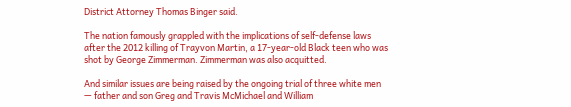District Attorney Thomas Binger said.

The nation famously grappled with the implications of self-defense laws after the 2012 killing of Trayvon Martin, a 17-year-old Black teen who was shot by George Zimmerman. Zimmerman was also acquitted.

And similar issues are being raised by the ongoing trial of three white men — father and son Greg and Travis McMichael and William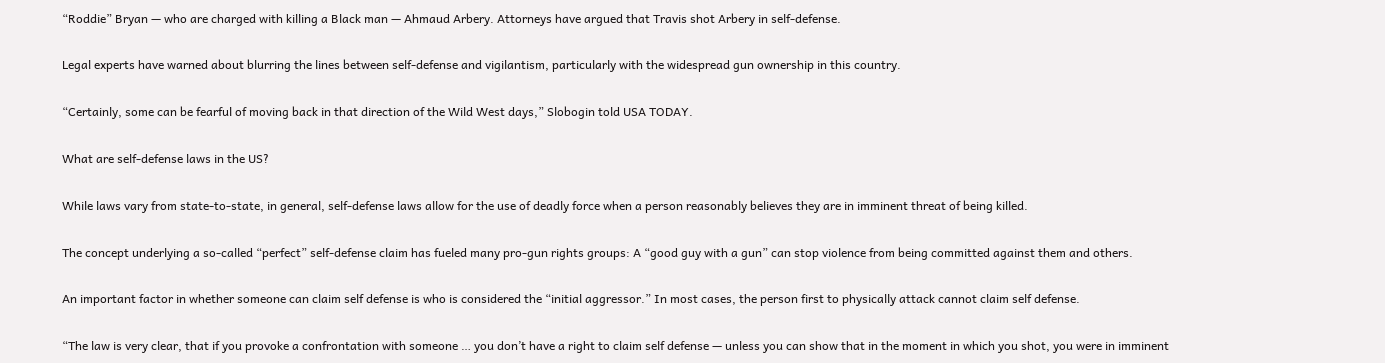“Roddie” Bryan — who are charged with killing a Black man — Ahmaud Arbery. Attorneys have argued that Travis shot Arbery in self-defense.

Legal experts have warned about blurring the lines between self-defense and vigilantism, particularly with the widespread gun ownership in this country.

“Certainly, some can be fearful of moving back in that direction of the Wild West days,” Slobogin told USA TODAY.

What are self-defense laws in the US?

While laws vary from state-to-state, in general, self-defense laws allow for the use of deadly force when a person reasonably believes they are in imminent threat of being killed.

The concept underlying a so-called “perfect” self-defense claim has fueled many pro-gun rights groups: A “good guy with a gun” can stop violence from being committed against them and others.

An important factor in whether someone can claim self defense is who is considered the “initial aggressor.” In most cases, the person first to physically attack cannot claim self defense.

“The law is very clear, that if you provoke a confrontation with someone … you don’t have a right to claim self defense — unless you can show that in the moment in which you shot, you were in imminent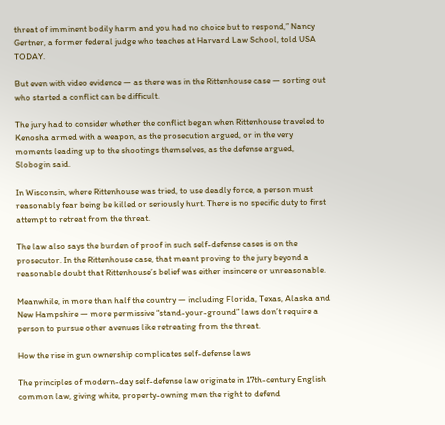threat of imminent bodily harm and you had no choice but to respond,” Nancy Gertner, a former federal judge who teaches at Harvard Law School, told USA TODAY.

But even with video evidence — as there was in the Rittenhouse case — sorting out who started a conflict can be difficult.

The jury had to consider whether the conflict began when Rittenhouse traveled to Kenosha armed with a weapon, as the prosecution argued, or in the very moments leading up to the shootings themselves, as the defense argued, Slobogin said.

In Wisconsin, where Rittenhouse was tried, to use deadly force, a person must reasonably fear being be killed or seriously hurt. There is no specific duty to first attempt to retreat from the threat.

The law also says the burden of proof in such self-defense cases is on the prosecutor. In the Rittenhouse case, that meant proving to the jury beyond a reasonable doubt that Rittenhouse’s belief was either insincere or unreasonable.

Meanwhile, in more than half the country — including Florida, Texas, Alaska and New Hampshire — more permissive “stand-your-ground” laws don’t require a person to pursue other avenues like retreating from the threat.

How the rise in gun ownership complicates self-defense laws

The principles of modern-day self-defense law originate in 17th-century English common law, giving white, property-owning men the right to defend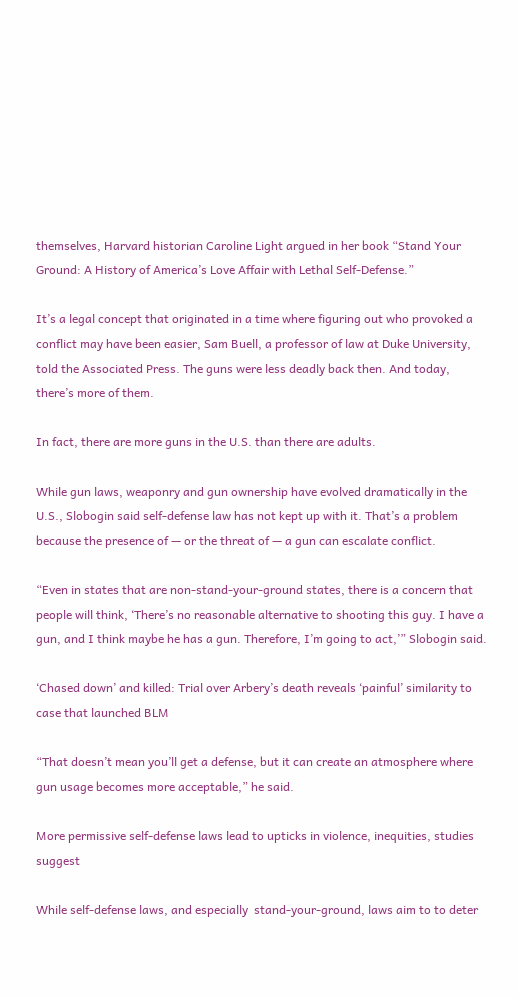themselves, Harvard historian Caroline Light argued in her book “Stand Your Ground: A History of America’s Love Affair with Lethal Self-Defense.”

It’s a legal concept that originated in a time where figuring out who provoked a conflict may have been easier, Sam Buell, a professor of law at Duke University, told the Associated Press. The guns were less deadly back then. And today, there’s more of them.

In fact, there are more guns in the U.S. than there are adults.

While gun laws, weaponry and gun ownership have evolved dramatically in the U.S., Slobogin said self-defense law has not kept up with it. That’s a problem because the presence of — or the threat of — a gun can escalate conflict.

“Even in states that are non-stand-your-ground states, there is a concern that people will think, ‘There’s no reasonable alternative to shooting this guy. I have a gun, and I think maybe he has a gun. Therefore, I’m going to act,’” Slobogin said.

‘Chased down’ and killed: Trial over Arbery’s death reveals ‘painful’ similarity to case that launched BLM

“That doesn’t mean you’ll get a defense, but it can create an atmosphere where gun usage becomes more acceptable,” he said.

More permissive self-defense laws lead to upticks in violence, inequities, studies suggest

While self-defense laws, and especially  stand-your-ground, laws aim to to deter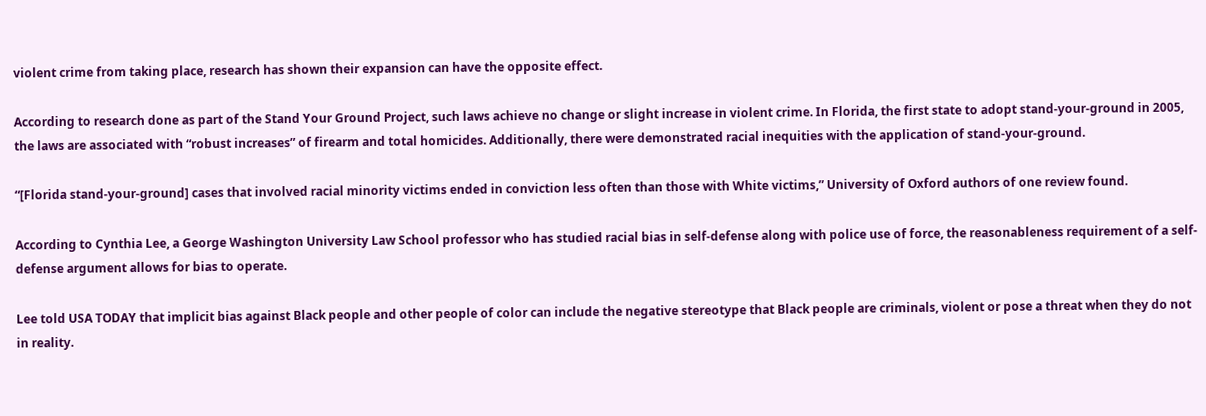violent crime from taking place, research has shown their expansion can have the opposite effect.

According to research done as part of the Stand Your Ground Project, such laws achieve no change or slight increase in violent crime. In Florida, the first state to adopt stand-your-ground in 2005, the laws are associated with “robust increases” of firearm and total homicides. Additionally, there were demonstrated racial inequities with the application of stand-your-ground.

“[Florida stand-your-ground] cases that involved racial minority victims ended in conviction less often than those with White victims,” University of Oxford authors of one review found.

According to Cynthia Lee, a George Washington University Law School professor who has studied racial bias in self-defense along with police use of force, the reasonableness requirement of a self-defense argument allows for bias to operate.

Lee told USA TODAY that implicit bias against Black people and other people of color can include the negative stereotype that Black people are criminals, violent or pose a threat when they do not in reality.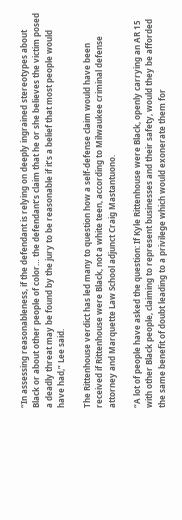“In assessing reasonableness, if the defendant is relying on deeply ingrained stereotypes about Black or about other people of color… the defendant’s claim that he or she believes the victim posed a deadly threat may be found by the jury to be reasonable if it’s a belief that most people would have had,” Lee said.

The Rittenhouse verdict has led many to question how a self-defense claim would have been received if Rittenhouse were Black, not a white teen, according to Milwaukee criminal defense attorney and Marquette Law School adjunct Craig Mastantuono.

“A lot of people have asked the question: If Kyle Rittenhouse were Black, openly carrying an AR 15 with other Black people, claiming to represent businesses and their safety, would they be afforded the same benefit of doubt leading to a privilege which would exonerate them for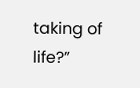taking of life?”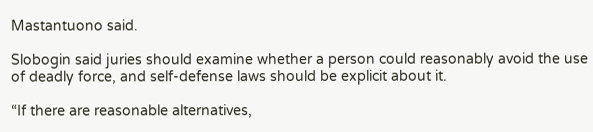Mastantuono said.

Slobogin said juries should examine whether a person could reasonably avoid the use of deadly force, and self-defense laws should be explicit about it.

“If there are reasonable alternatives,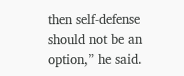then self-defense should not be an option,” he said.